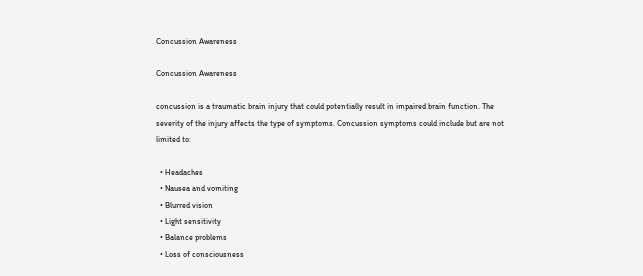Concussion Awareness

Concussion Awareness

concussion is a traumatic brain injury that could potentially result in impaired brain function. The severity of the injury affects the type of symptoms. Concussion symptoms could include but are not limited to:

  • Headaches
  • Nausea and vomiting
  • Blurred vision
  • Light sensitivity
  • Balance problems
  • Loss of consciousness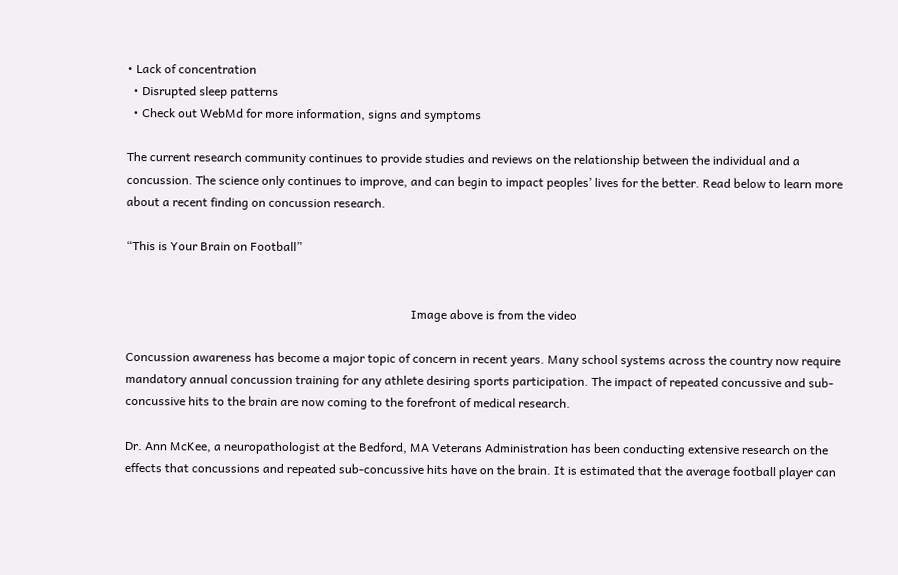• Lack of concentration
  • Disrupted sleep patterns
  • Check out WebMd for more information, signs and symptoms

The current research community continues to provide studies and reviews on the relationship between the individual and a concussion. The science only continues to improve, and can begin to impact peoples’ lives for the better. Read below to learn more about a recent finding on concussion research.

“This is Your Brain on Football”


                                                                                               Image above is from the video

Concussion awareness has become a major topic of concern in recent years. Many school systems across the country now require mandatory annual concussion training for any athlete desiring sports participation. The impact of repeated concussive and sub-concussive hits to the brain are now coming to the forefront of medical research.

Dr. Ann McKee, a neuropathologist at the Bedford, MA Veterans Administration has been conducting extensive research on the effects that concussions and repeated sub-concussive hits have on the brain. It is estimated that the average football player can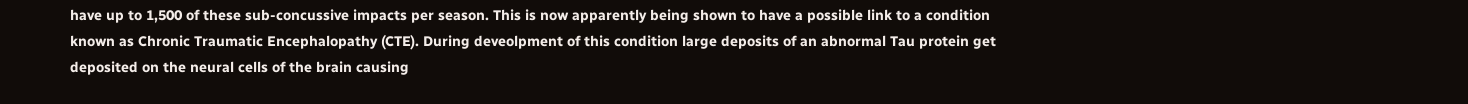have up to 1,500 of these sub-concussive impacts per season. This is now apparently being shown to have a possible link to a condition known as Chronic Traumatic Encephalopathy (CTE). During deveolpment of this condition large deposits of an abnormal Tau protein get deposited on the neural cells of the brain causing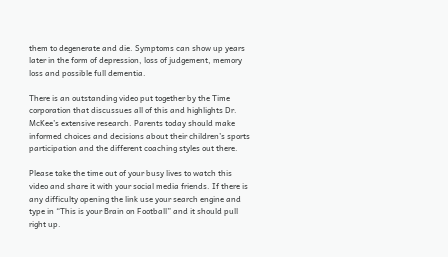them to degenerate and die. Symptoms can show up years later in the form of depression, loss of judgement, memory loss and possible full dementia.

There is an outstanding video put together by the Time corporation that discussues all of this and highlights Dr. McKee’s extensive research. Parents today should make informed choices and decisions about their children’s sports participation and the different coaching styles out there.

Please take the time out of your busy lives to watch this video and share it with your social media friends. If there is any difficulty opening the link use your search engine and type in “This is your Brain on Football” and it should pull right up.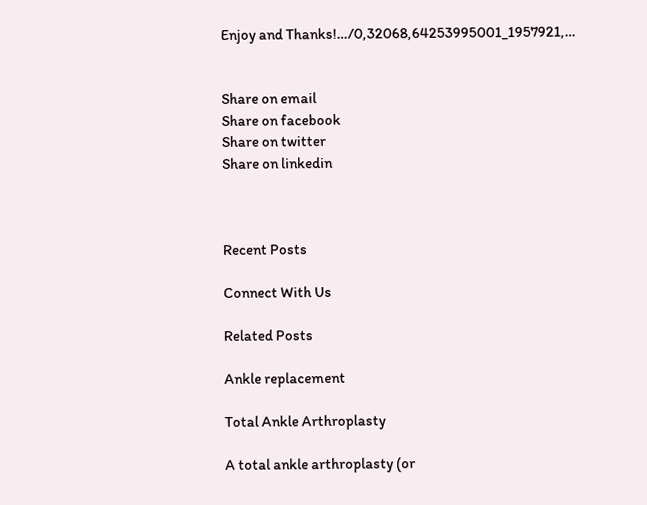Enjoy and Thanks!…/0,32068,64253995001_1957921,…


Share on email
Share on facebook
Share on twitter
Share on linkedin



Recent Posts

Connect With Us

Related Posts

Ankle replacement

Total Ankle Arthroplasty

A total ankle arthroplasty (or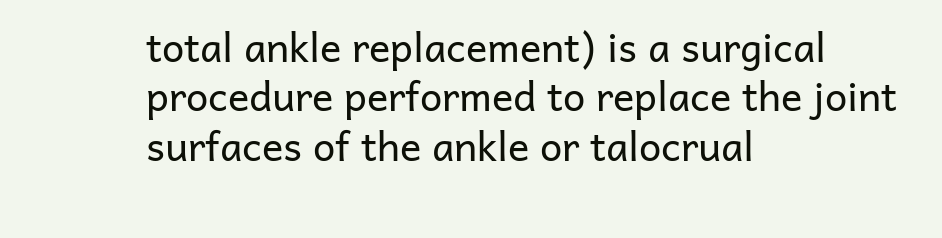total ankle replacement) is a surgical procedure performed to replace the joint surfaces of the ankle or talocrual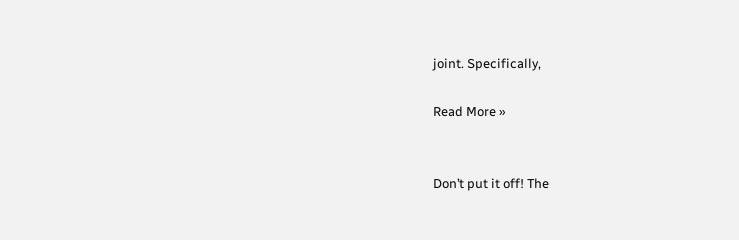joint. Specifically,

Read More »


Don’t put it off! The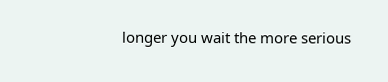longer you wait the more serious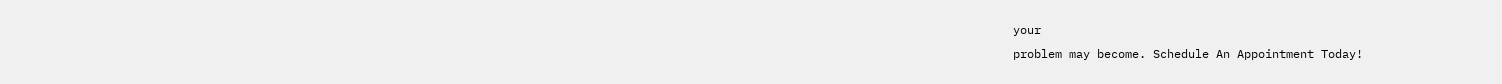your
problem may become. Schedule An Appointment Today!